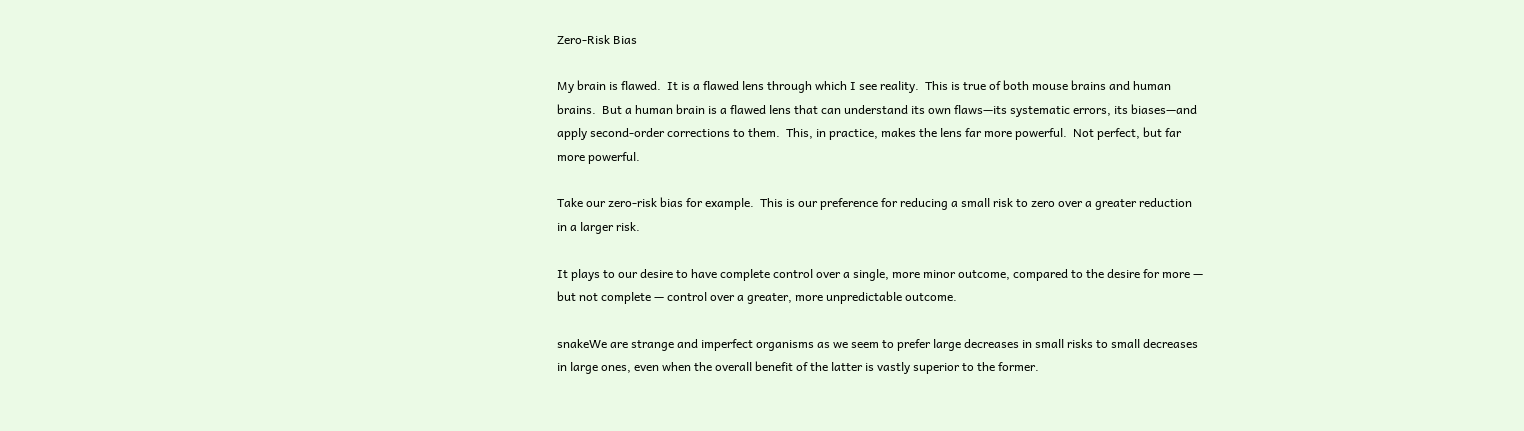Zero-Risk Bias

My brain is flawed.  It is a flawed lens through which I see reality.  This is true of both mouse brains and human brains.  But a human brain is a flawed lens that can understand its own flaws—its systematic errors, its biases—and apply second-order corrections to them.  This, in practice, makes the lens far more powerful.  Not perfect, but far more powerful.

Take our zero-risk bias for example.  This is our preference for reducing a small risk to zero over a greater reduction in a larger risk.

It plays to our desire to have complete control over a single, more minor outcome, compared to the desire for more — but not complete — control over a greater, more unpredictable outcome.

snakeWe are strange and imperfect organisms as we seem to prefer large decreases in small risks to small decreases in large ones, even when the overall benefit of the latter is vastly superior to the former.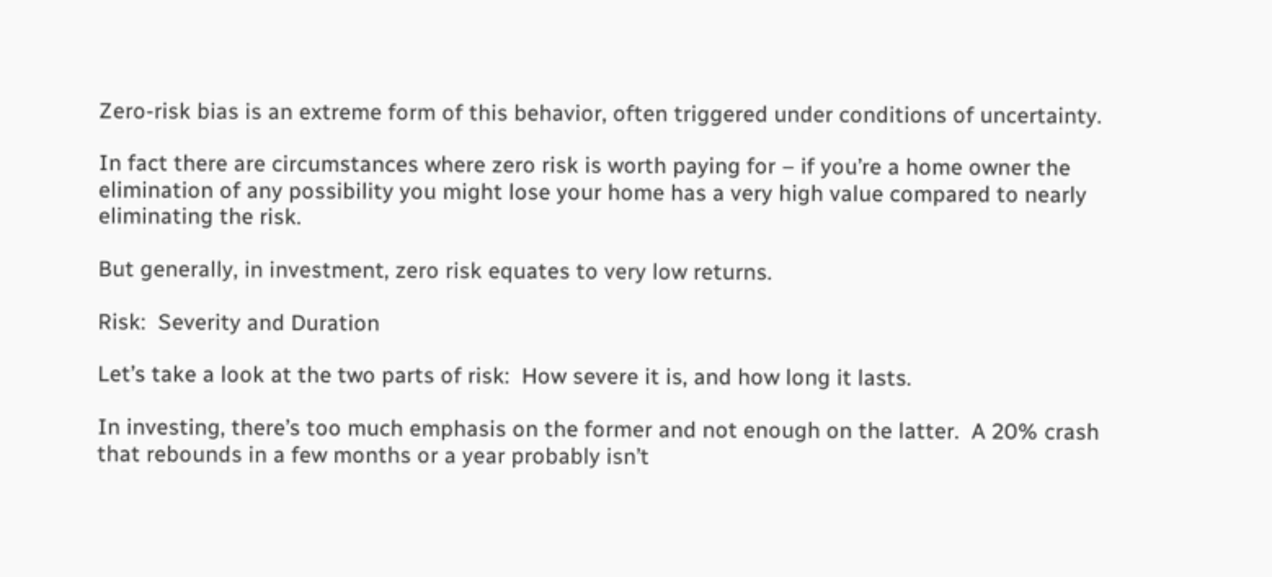Zero-risk bias is an extreme form of this behavior, often triggered under conditions of uncertainty.

In fact there are circumstances where zero risk is worth paying for – if you’re a home owner the elimination of any possibility you might lose your home has a very high value compared to nearly eliminating the risk.

But generally, in investment, zero risk equates to very low returns.

Risk:  Severity and Duration

Let’s take a look at the two parts of risk:  How severe it is, and how long it lasts.

In investing, there’s too much emphasis on the former and not enough on the latter.  A 20% crash that rebounds in a few months or a year probably isn’t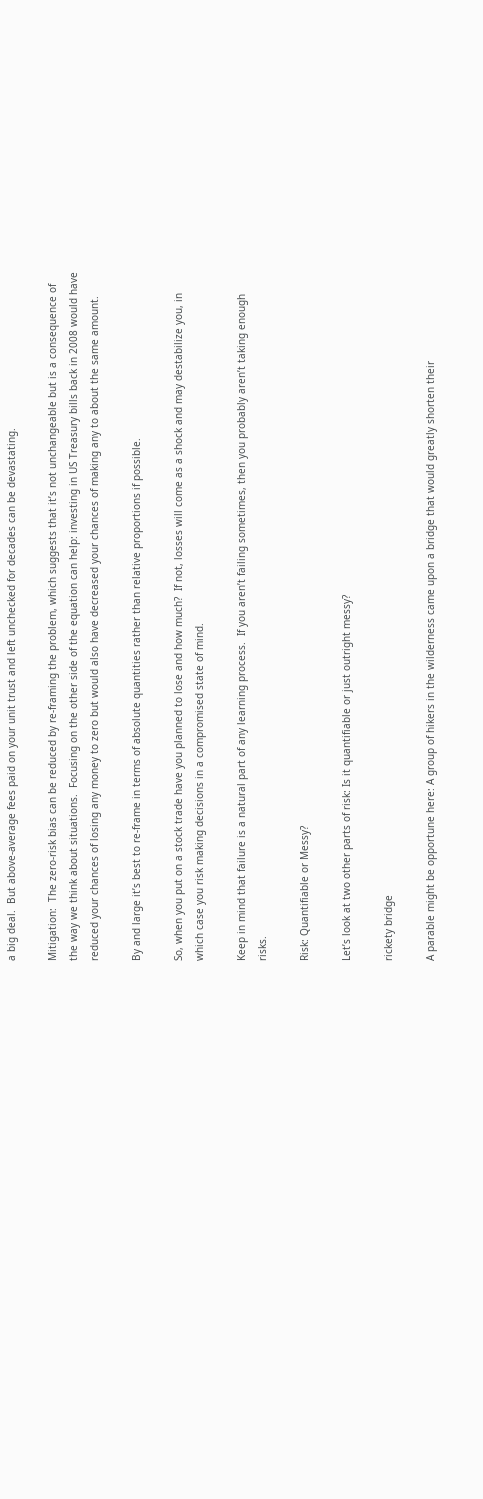a big deal.  But above-average fees paid on your unit trust and left unchecked for decades can be devastating.

Mitigation:  The zero-risk bias can be reduced by re-framing the problem, which suggests that it’s not unchangeable but is a consequence of the way we think about situations.  Focusing on the other side of the equation can help: investing in US Treasury bills back in 2008 would have reduced your chances of losing any money to zero but would also have decreased your chances of making any to about the same amount.

By and large it’s best to re-frame in terms of absolute quantities rather than relative proportions if possible.

So, when you put on a stock trade have you planned to lose and how much?  If not, losses will come as a shock and may destabilize you, in which case you risk making decisions in a compromised state of mind.

Keep in mind that failure is a natural part of any learning process.  If you aren’t failing sometimes, then you probably aren’t taking enough risks.

Risk: Quantifiable or Messy?

Let’s look at two other parts of risk: Is it quantifiable or just outright messy?

rickety bridge

A parable might be opportune here: A group of hikers in the wilderness came upon a bridge that would greatly shorten their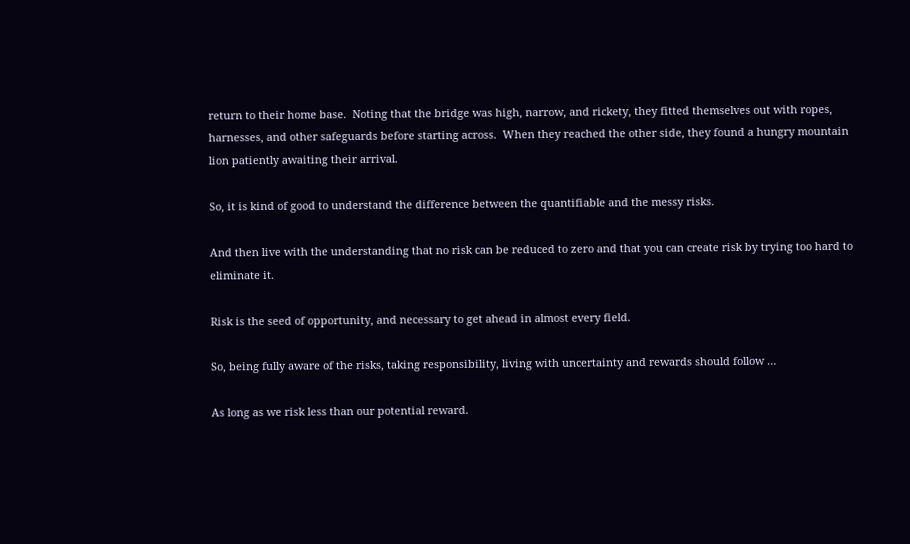return to their home base.  Noting that the bridge was high, narrow, and rickety, they fitted themselves out with ropes, harnesses, and other safeguards before starting across.  When they reached the other side, they found a hungry mountain lion patiently awaiting their arrival.

So, it is kind of good to understand the difference between the quantifiable and the messy risks.

And then live with the understanding that no risk can be reduced to zero and that you can create risk by trying too hard to eliminate it.

Risk is the seed of opportunity, and necessary to get ahead in almost every field.

So, being fully aware of the risks, taking responsibility, living with uncertainty and rewards should follow …

As long as we risk less than our potential reward.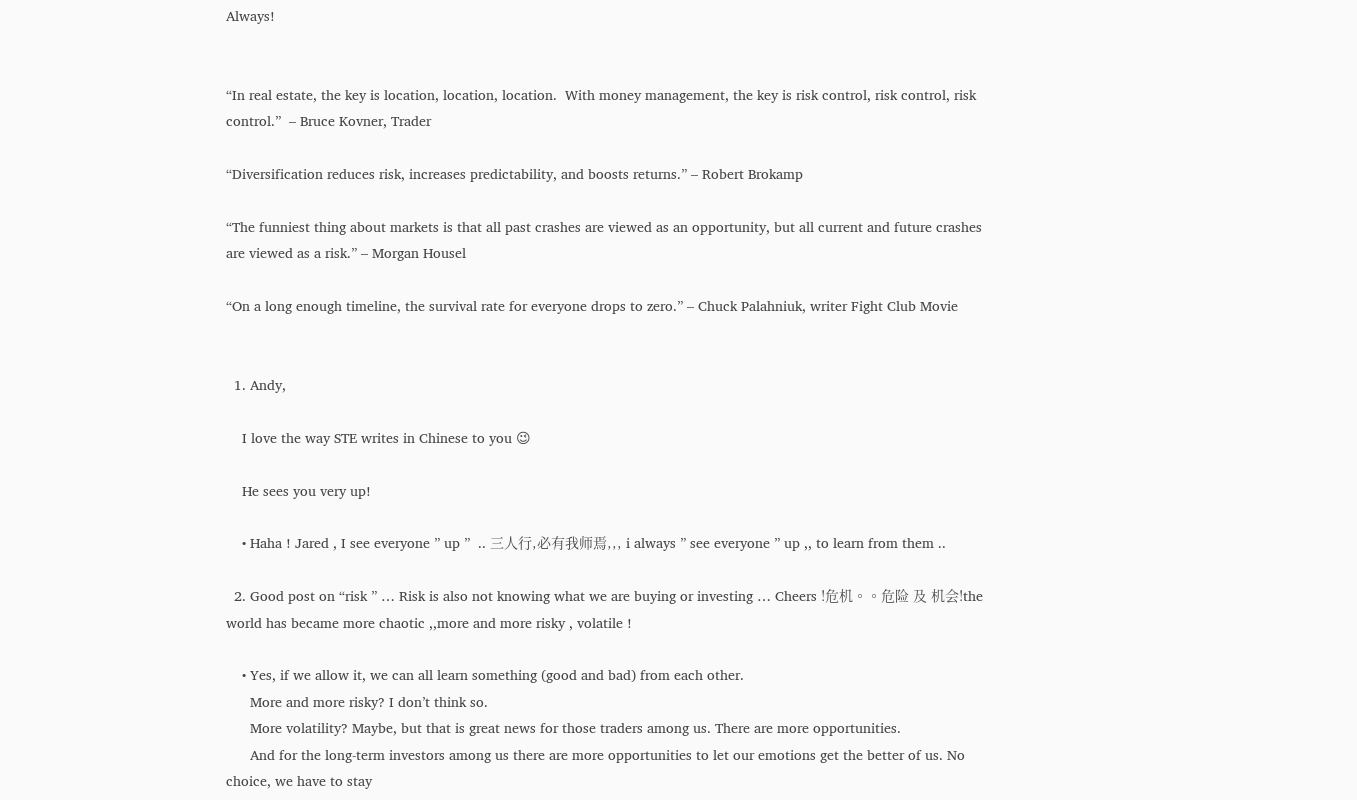Always!


“In real estate, the key is location, location, location.  With money management, the key is risk control, risk control, risk control.”  – Bruce Kovner, Trader

“Diversification reduces risk, increases predictability, and boosts returns.” – Robert Brokamp

“The funniest thing about markets is that all past crashes are viewed as an opportunity, but all current and future crashes are viewed as a risk.” – Morgan Housel

“On a long enough timeline, the survival rate for everyone drops to zero.” – Chuck Palahniuk, writer Fight Club Movie


  1. Andy,

    I love the way STE writes in Chinese to you 😉

    He sees you very up!

    • Haha ! Jared , I see everyone ” up ”  .. 三人行,必有我师焉,,, i always ” see everyone ” up ,, to learn from them ..

  2. Good post on “risk ” … Risk is also not knowing what we are buying or investing … Cheers !危机。。危险 及 机会!the world has became more chaotic ,,more and more risky , volatile !

    • Yes, if we allow it, we can all learn something (good and bad) from each other.
      More and more risky? I don’t think so.
      More volatility? Maybe, but that is great news for those traders among us. There are more opportunities.
      And for the long-term investors among us there are more opportunities to let our emotions get the better of us. No choice, we have to stay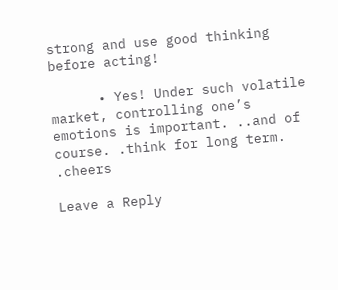strong and use good thinking before acting!

      • Yes! Under such volatile market, controlling one’s emotions is important. ..and of course. .think for long term. .cheers

Leave a Reply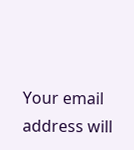Your email address will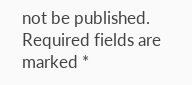not be published. Required fields are marked *